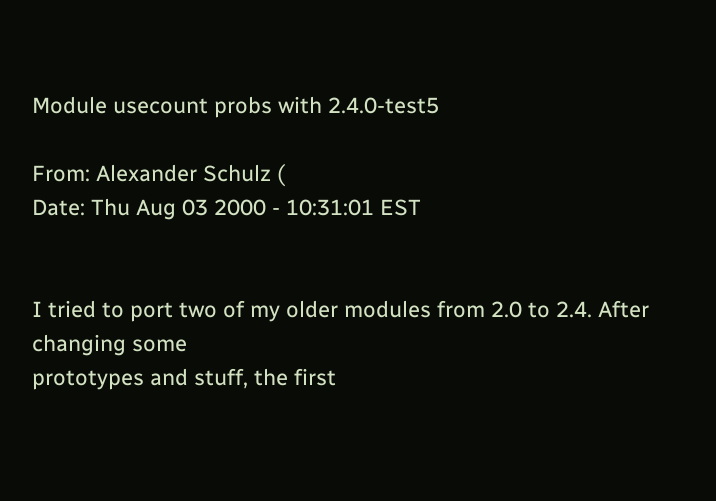Module usecount probs with 2.4.0-test5

From: Alexander Schulz (
Date: Thu Aug 03 2000 - 10:31:01 EST


I tried to port two of my older modules from 2.0 to 2.4. After changing some
prototypes and stuff, the first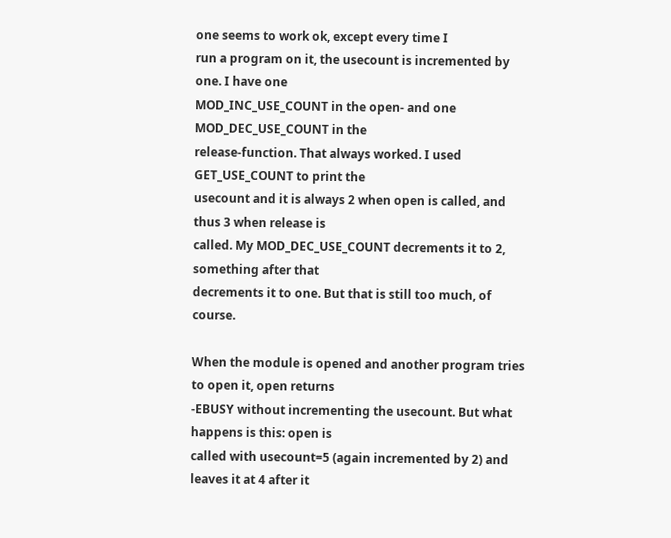one seems to work ok, except every time I
run a program on it, the usecount is incremented by one. I have one
MOD_INC_USE_COUNT in the open- and one MOD_DEC_USE_COUNT in the
release-function. That always worked. I used GET_USE_COUNT to print the
usecount and it is always 2 when open is called, and thus 3 when release is
called. My MOD_DEC_USE_COUNT decrements it to 2, something after that
decrements it to one. But that is still too much, of course.

When the module is opened and another program tries to open it, open returns
-EBUSY without incrementing the usecount. But what happens is this: open is
called with usecount=5 (again incremented by 2) and leaves it at 4 after it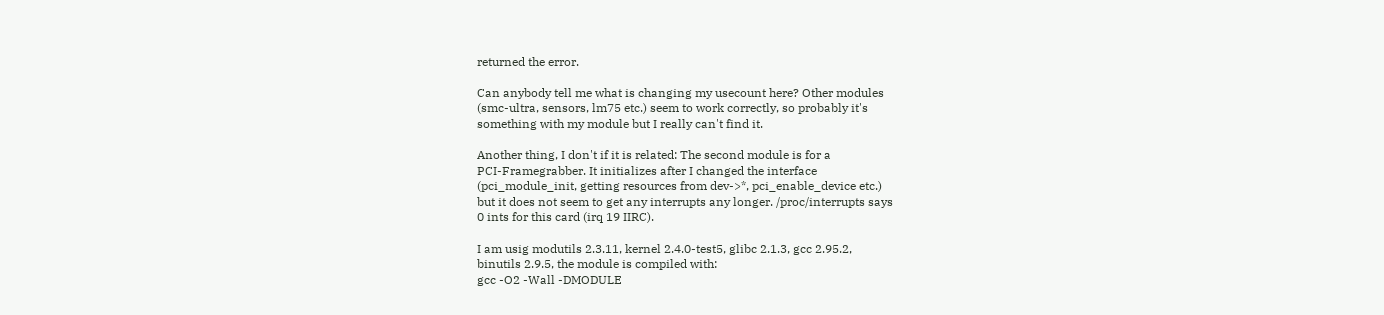returned the error.

Can anybody tell me what is changing my usecount here? Other modules
(smc-ultra, sensors, lm75 etc.) seem to work correctly, so probably it's
something with my module but I really can't find it.

Another thing, I don't if it is related: The second module is for a
PCI-Framegrabber. It initializes after I changed the interface
(pci_module_init, getting resources from dev->*, pci_enable_device etc.)
but it does not seem to get any interrupts any longer. /proc/interrupts says
0 ints for this card (irq 19 IIRC).

I am usig modutils 2.3.11, kernel 2.4.0-test5, glibc 2.1.3, gcc 2.95.2,
binutils 2.9.5, the module is compiled with:
gcc -O2 -Wall -DMODULE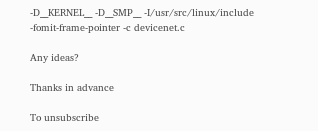-D__KERNEL__ -D__SMP__ -I/usr/src/linux/include
-fomit-frame-pointer -c devicenet.c

Any ideas?

Thanks in advance

To unsubscribe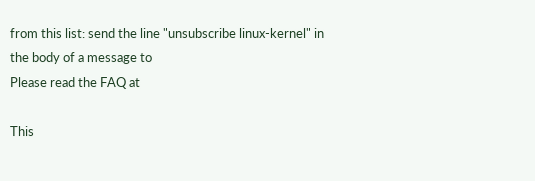from this list: send the line "unsubscribe linux-kernel" in
the body of a message to
Please read the FAQ at

This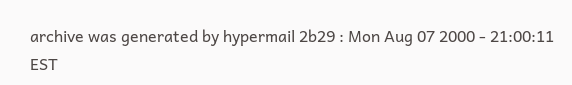archive was generated by hypermail 2b29 : Mon Aug 07 2000 - 21:00:11 EST